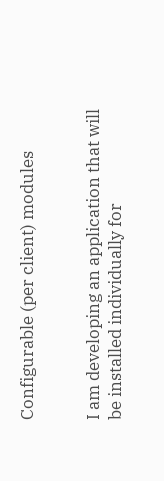Configurable (per client) modules


I am developing an application that will be installed individually for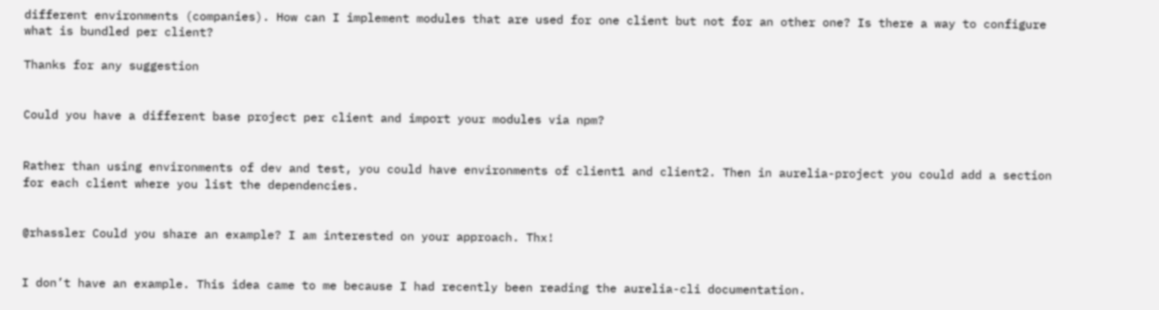different environments (companies). How can I implement modules that are used for one client but not for an other one? Is there a way to configure what is bundled per client?

Thanks for any suggestion


Could you have a different base project per client and import your modules via npm?


Rather than using environments of dev and test, you could have environments of client1 and client2. Then in aurelia-project you could add a section for each client where you list the dependencies.


@rhassler Could you share an example? I am interested on your approach. Thx!


I don’t have an example. This idea came to me because I had recently been reading the aurelia-cli documentation.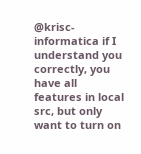@krisc-informatica if I understand you correctly, you have all features in local src, but only want to turn on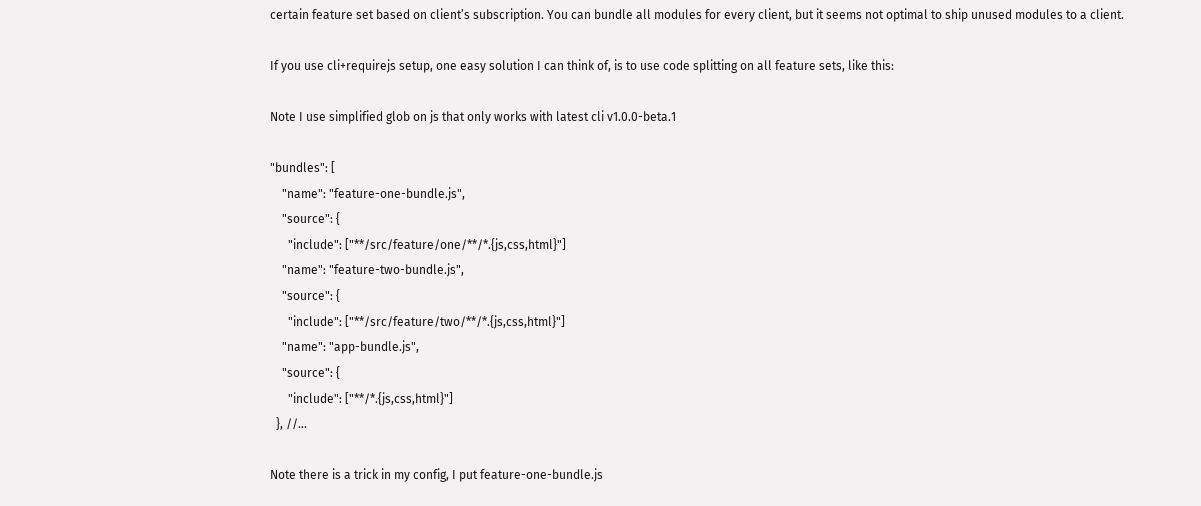certain feature set based on client’s subscription. You can bundle all modules for every client, but it seems not optimal to ship unused modules to a client.

If you use cli+requirejs setup, one easy solution I can think of, is to use code splitting on all feature sets, like this:

Note I use simplified glob on js that only works with latest cli v1.0.0-beta.1

"bundles": [
    "name": "feature-one-bundle.js",
    "source": {
      "include": ["**/src/feature/one/**/*.{js,css,html}"]
    "name": "feature-two-bundle.js",
    "source": {
      "include": ["**/src/feature/two/**/*.{js,css,html}"]
    "name": "app-bundle.js",
    "source": {
      "include": ["**/*.{js,css,html}"]
  }, //...

Note there is a trick in my config, I put feature-one-bundle.js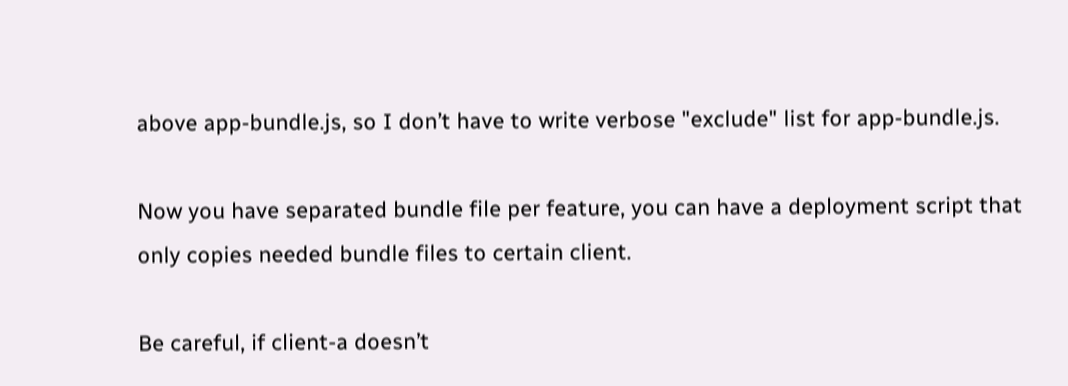above app-bundle.js, so I don’t have to write verbose "exclude" list for app-bundle.js.

Now you have separated bundle file per feature, you can have a deployment script that only copies needed bundle files to certain client.

Be careful, if client-a doesn’t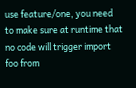use feature/one, you need to make sure at runtime that no code will trigger import foo from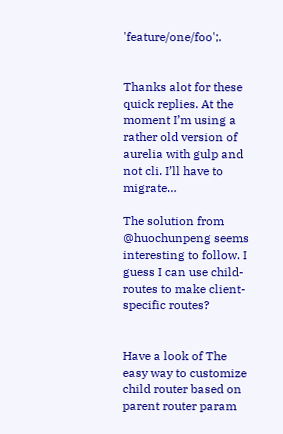'feature/one/foo';.


Thanks alot for these quick replies. At the moment I’m using a rather old version of aurelia with gulp and not cli. I’ll have to migrate…

The solution from @huochunpeng seems interesting to follow. I guess I can use child-routes to make client-specific routes?


Have a look of The easy way to customize child router based on parent router param